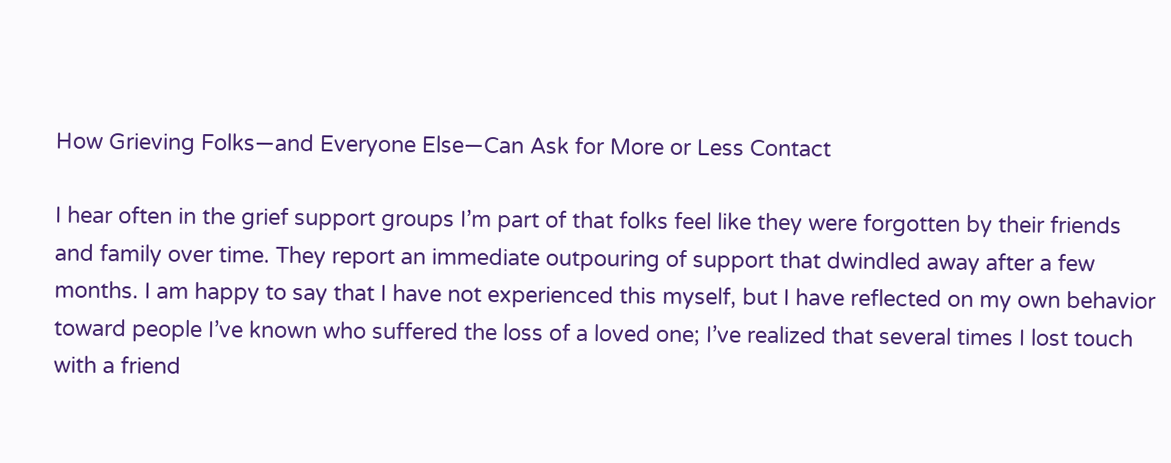How Grieving Folks—and Everyone Else—Can Ask for More or Less Contact

I hear often in the grief support groups I’m part of that folks feel like they were forgotten by their friends and family over time. They report an immediate outpouring of support that dwindled away after a few months. I am happy to say that I have not experienced this myself, but I have reflected on my own behavior toward people I’ve known who suffered the loss of a loved one; I’ve realized that several times I lost touch with a friend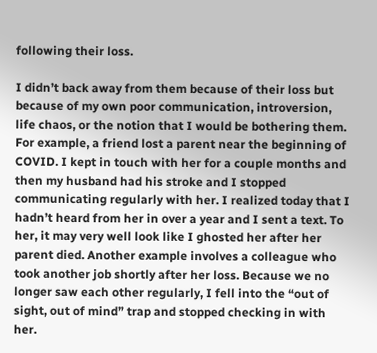following their loss.

I didn’t back away from them because of their loss but because of my own poor communication, introversion, life chaos, or the notion that I would be bothering them. For example, a friend lost a parent near the beginning of COVID. I kept in touch with her for a couple months and then my husband had his stroke and I stopped communicating regularly with her. I realized today that I hadn’t heard from her in over a year and I sent a text. To her, it may very well look like I ghosted her after her parent died. Another example involves a colleague who took another job shortly after her loss. Because we no longer saw each other regularly, I fell into the “out of sight, out of mind” trap and stopped checking in with her.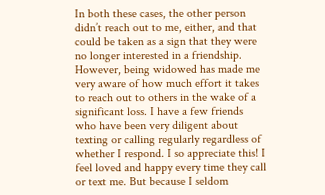In both these cases, the other person didn’t reach out to me, either, and that could be taken as a sign that they were no longer interested in a friendship. However, being widowed has made me very aware of how much effort it takes to reach out to others in the wake of a significant loss. I have a few friends who have been very diligent about texting or calling regularly regardless of whether I respond. I so appreciate this! I feel loved and happy every time they call or text me. But because I seldom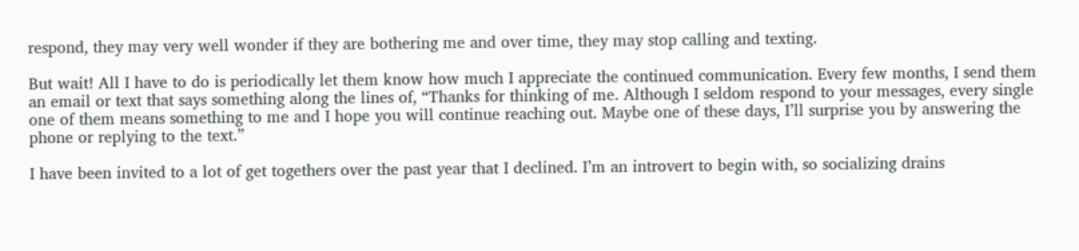respond, they may very well wonder if they are bothering me and over time, they may stop calling and texting.

But wait! All I have to do is periodically let them know how much I appreciate the continued communication. Every few months, I send them an email or text that says something along the lines of, “Thanks for thinking of me. Although I seldom respond to your messages, every single one of them means something to me and I hope you will continue reaching out. Maybe one of these days, I’ll surprise you by answering the phone or replying to the text.”

I have been invited to a lot of get togethers over the past year that I declined. I’m an introvert to begin with, so socializing drains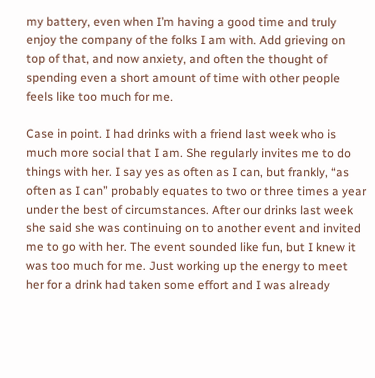my battery, even when I’m having a good time and truly enjoy the company of the folks I am with. Add grieving on top of that, and now anxiety, and often the thought of spending even a short amount of time with other people feels like too much for me.

Case in point. I had drinks with a friend last week who is much more social that I am. She regularly invites me to do things with her. I say yes as often as I can, but frankly, “as often as I can” probably equates to two or three times a year under the best of circumstances. After our drinks last week she said she was continuing on to another event and invited me to go with her. The event sounded like fun, but I knew it was too much for me. Just working up the energy to meet her for a drink had taken some effort and I was already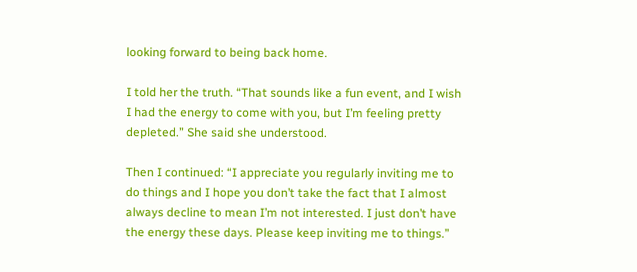looking forward to being back home.

I told her the truth. “That sounds like a fun event, and I wish I had the energy to come with you, but I’m feeling pretty depleted.” She said she understood.

Then I continued: “I appreciate you regularly inviting me to do things and I hope you don’t take the fact that I almost always decline to mean I’m not interested. I just don’t have the energy these days. Please keep inviting me to things.”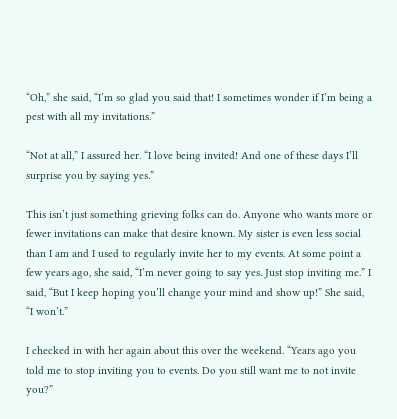“Oh,” she said, “I’m so glad you said that! I sometimes wonder if I’m being a pest with all my invitations.”

“Not at all,” I assured her. “I love being invited! And one of these days I’ll surprise you by saying yes.”

This isn’t just something grieving folks can do. Anyone who wants more or fewer invitations can make that desire known. My sister is even less social than I am and I used to regularly invite her to my events. At some point a few years ago, she said, “I’m never going to say yes. Just stop inviting me.” I said, “But I keep hoping you’ll change your mind and show up!” She said, “I won’t.”

I checked in with her again about this over the weekend. “Years ago you told me to stop inviting you to events. Do you still want me to not invite you?”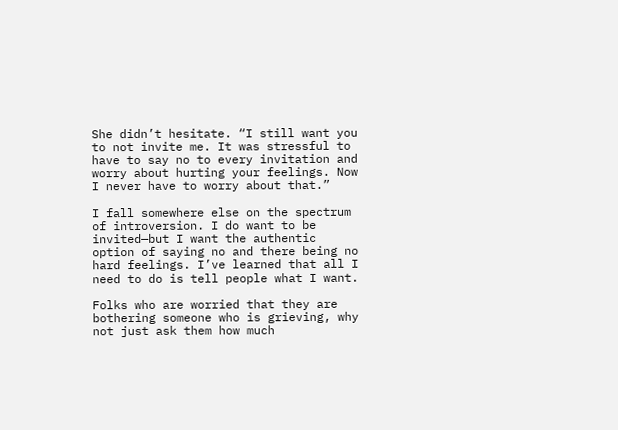She didn’t hesitate. “I still want you to not invite me. It was stressful to have to say no to every invitation and worry about hurting your feelings. Now I never have to worry about that.”

I fall somewhere else on the spectrum of introversion. I do want to be invited—but I want the authentic option of saying no and there being no hard feelings. I’ve learned that all I need to do is tell people what I want.

Folks who are worried that they are bothering someone who is grieving, why not just ask them how much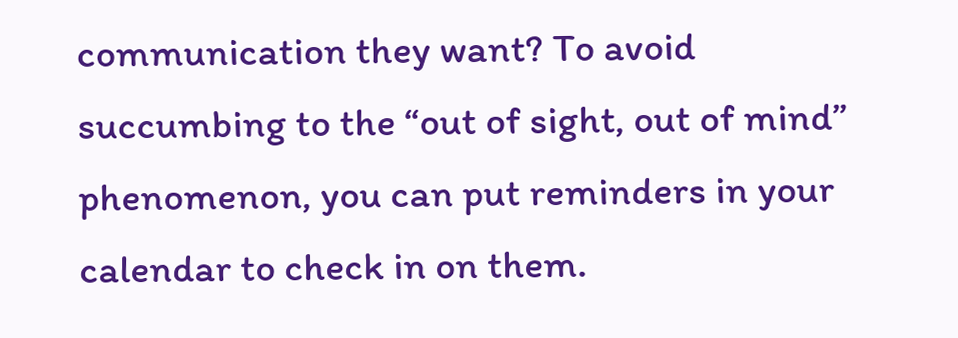communication they want? To avoid succumbing to the “out of sight, out of mind” phenomenon, you can put reminders in your calendar to check in on them.